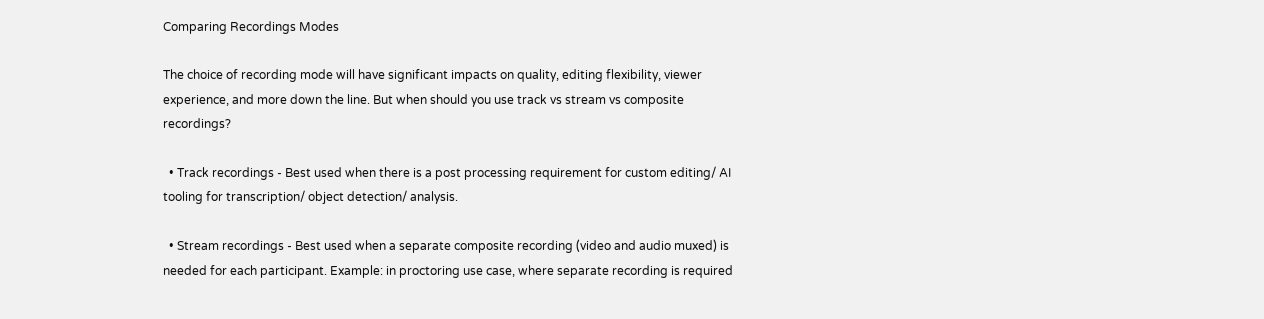Comparing Recordings Modes

The choice of recording mode will have significant impacts on quality, editing flexibility, viewer experience, and more down the line. But when should you use track vs stream vs composite recordings?

  • Track recordings - Best used when there is a post processing requirement for custom editing/ AI tooling for transcription/ object detection/ analysis.

  • Stream recordings - Best used when a separate composite recording (video and audio muxed) is needed for each participant. Example: in proctoring use case, where separate recording is required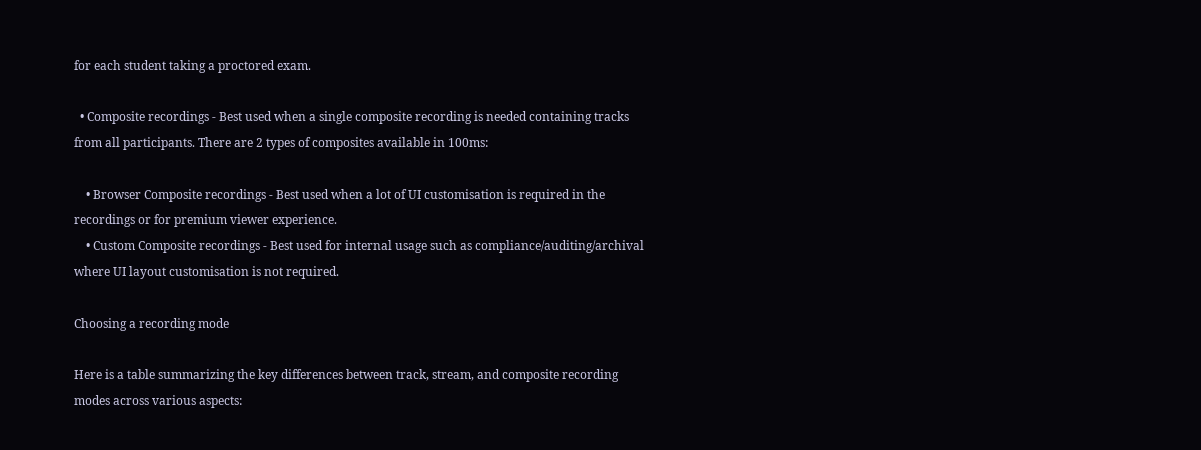for each student taking a proctored exam.

  • Composite recordings - Best used when a single composite recording is needed containing tracks from all participants. There are 2 types of composites available in 100ms:

    • Browser Composite recordings - Best used when a lot of UI customisation is required in the recordings or for premium viewer experience.
    • Custom Composite recordings - Best used for internal usage such as compliance/auditing/archival where UI layout customisation is not required.

Choosing a recording mode

Here is a table summarizing the key differences between track, stream, and composite recording modes across various aspects: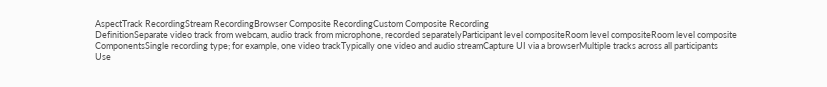AspectTrack RecordingStream RecordingBrowser Composite RecordingCustom Composite Recording
DefinitionSeparate video track from webcam, audio track from microphone, recorded separatelyParticipant level compositeRoom level compositeRoom level composite
ComponentsSingle recording type; for example, one video trackTypically one video and audio streamCapture UI via a browserMultiple tracks across all participants
Use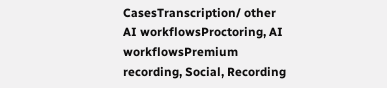CasesTranscription/ other AI workflowsProctoring, AI workflowsPremium recording, Social, Recording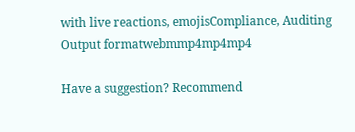with live reactions, emojisCompliance, Auditing
Output formatwebmmp4mp4mp4

Have a suggestion? Recommend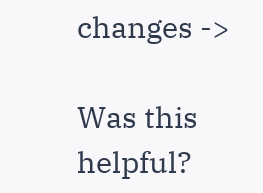changes ->

Was this helpful?